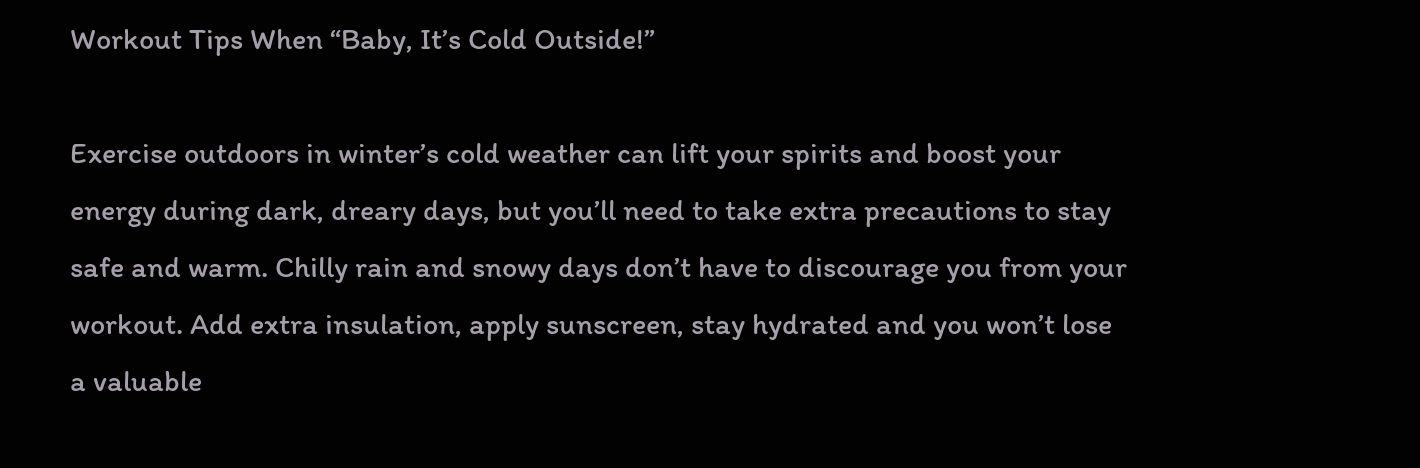Workout Tips When “Baby, It’s Cold Outside!”

Exercise outdoors in winter’s cold weather can lift your spirits and boost your energy during dark, dreary days, but you’ll need to take extra precautions to stay safe and warm. Chilly rain and snowy days don’t have to discourage you from your workout. Add extra insulation, apply sunscreen, stay hydrated and you won’t lose a valuable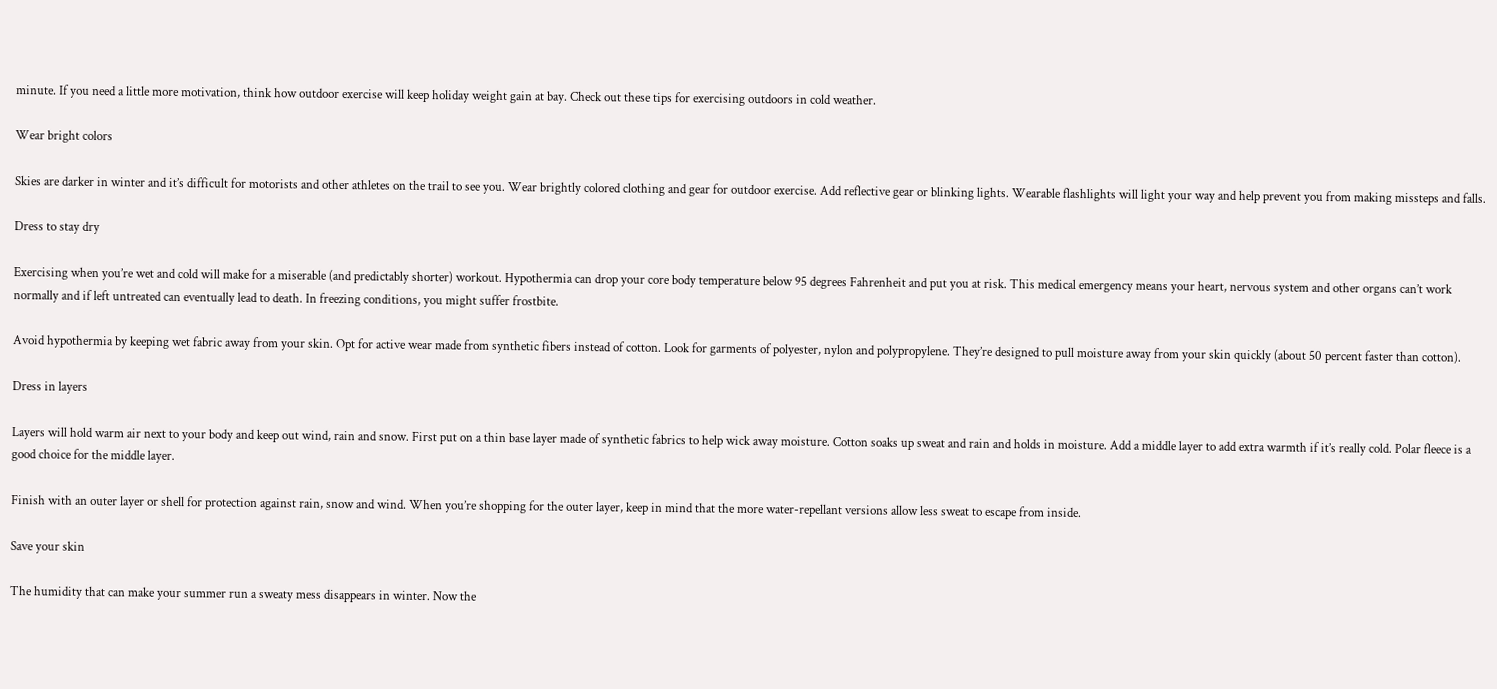minute. If you need a little more motivation, think how outdoor exercise will keep holiday weight gain at bay. Check out these tips for exercising outdoors in cold weather.

Wear bright colors

Skies are darker in winter and it’s difficult for motorists and other athletes on the trail to see you. Wear brightly colored clothing and gear for outdoor exercise. Add reflective gear or blinking lights. Wearable flashlights will light your way and help prevent you from making missteps and falls.

Dress to stay dry

Exercising when you’re wet and cold will make for a miserable (and predictably shorter) workout. Hypothermia can drop your core body temperature below 95 degrees Fahrenheit and put you at risk. This medical emergency means your heart, nervous system and other organs can’t work normally and if left untreated can eventually lead to death. In freezing conditions, you might suffer frostbite.

Avoid hypothermia by keeping wet fabric away from your skin. Opt for active wear made from synthetic fibers instead of cotton. Look for garments of polyester, nylon and polypropylene. They’re designed to pull moisture away from your skin quickly (about 50 percent faster than cotton).

Dress in layers

Layers will hold warm air next to your body and keep out wind, rain and snow. First put on a thin base layer made of synthetic fabrics to help wick away moisture. Cotton soaks up sweat and rain and holds in moisture. Add a middle layer to add extra warmth if it’s really cold. Polar fleece is a good choice for the middle layer.

Finish with an outer layer or shell for protection against rain, snow and wind. When you’re shopping for the outer layer, keep in mind that the more water-repellant versions allow less sweat to escape from inside.

Save your skin

The humidity that can make your summer run a sweaty mess disappears in winter. Now the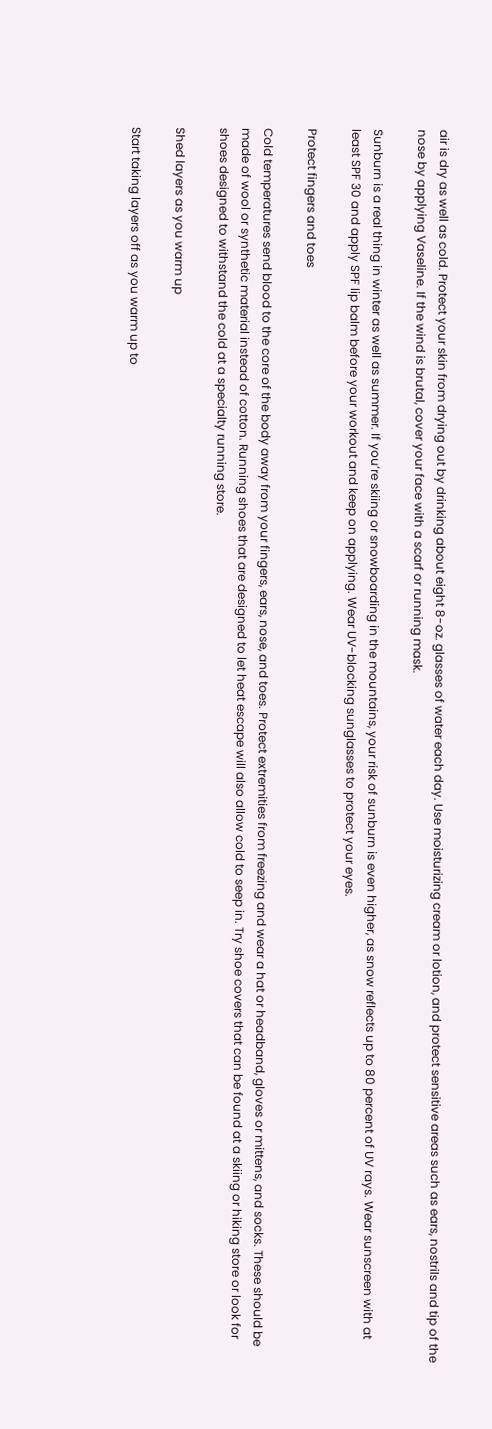air is dry as well as cold. Protect your skin from drying out by drinking about eight 8-oz. glasses of water each day. Use moisturizing cream or lotion, and protect sensitive areas such as ears, nostrils and tip of the nose by applying Vaseline. If the wind is brutal, cover your face with a scarf or running mask.

Sunburn is a real thing in winter as well as summer. If you’re skiing or snowboarding in the mountains, your risk of sunburn is even higher, as snow reflects up to 80 percent of UV rays. Wear sunscreen with at least SPF 30 and apply SPF lip balm before your workout and keep on applying. Wear UV-blocking sunglasses to protect your eyes.

Protect fingers and toes

Cold temperatures send blood to the core of the body away from your fingers, ears, nose, and toes. Protect extremities from freezing and wear a hat or headband, gloves or mittens, and socks. These should be made of wool or synthetic material instead of cotton. Running shoes that are designed to let heat escape will also allow cold to seep in. Try shoe covers that can be found at a skiing or hiking store or look for shoes designed to withstand the cold at a specialty running store.

Shed layers as you warm up

Start taking layers off as you warm up to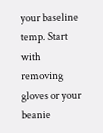your baseline temp. Start with removing gloves or your beanie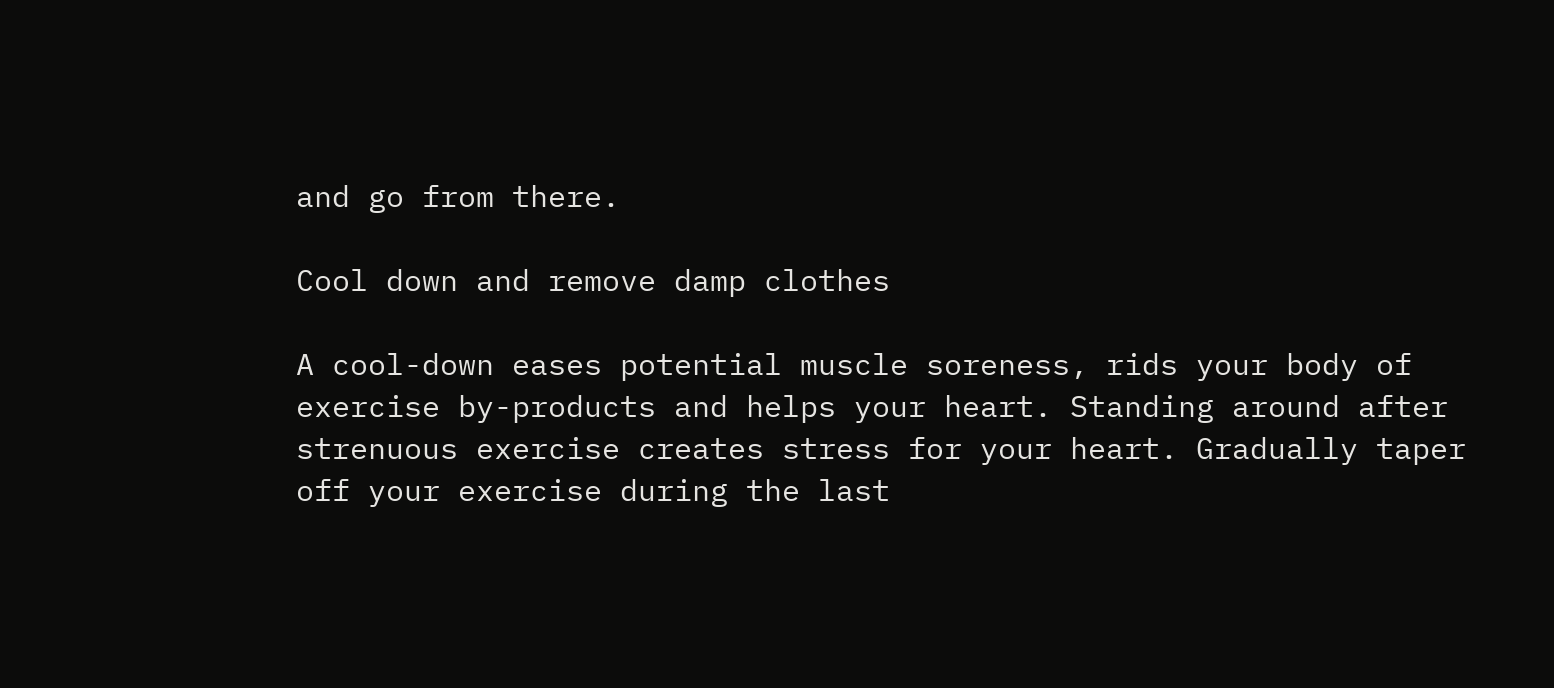and go from there.

Cool down and remove damp clothes

A cool-down eases potential muscle soreness, rids your body of exercise by-products and helps your heart. Standing around after strenuous exercise creates stress for your heart. Gradually taper off your exercise during the last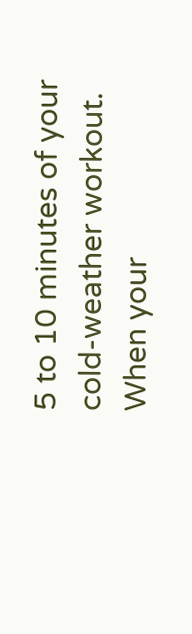5 to 10 minutes of your cold-weather workout. When your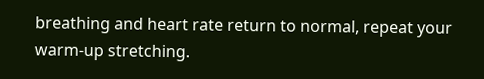breathing and heart rate return to normal, repeat your warm-up stretching.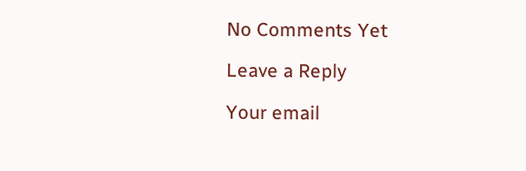No Comments Yet

Leave a Reply

Your email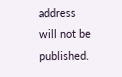address will not be published.